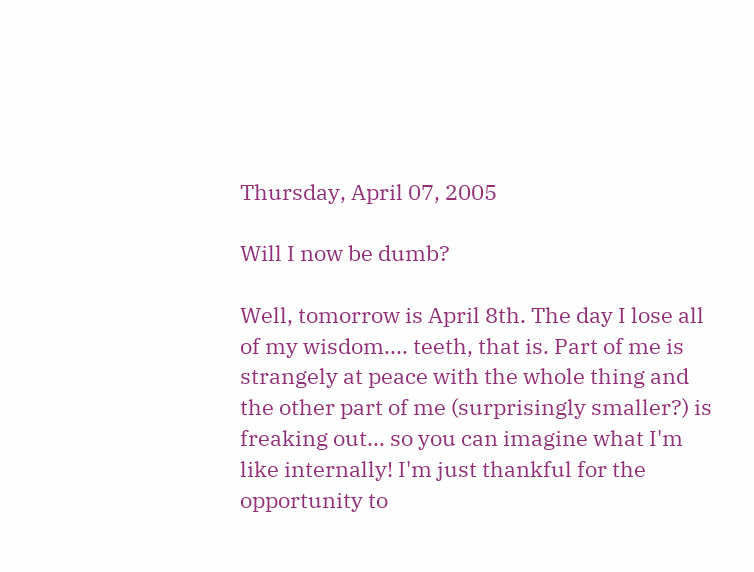Thursday, April 07, 2005

Will I now be dumb?

Well, tomorrow is April 8th. The day I lose all of my wisdom.... teeth, that is. Part of me is strangely at peace with the whole thing and the other part of me (surprisingly smaller?) is freaking out... so you can imagine what I'm like internally! I'm just thankful for the opportunity to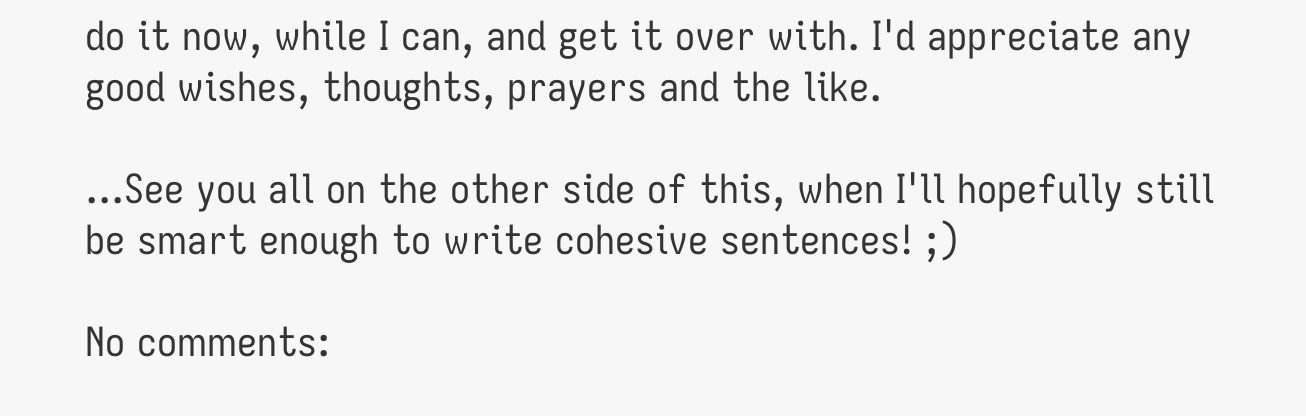do it now, while I can, and get it over with. I'd appreciate any good wishes, thoughts, prayers and the like.

...See you all on the other side of this, when I'll hopefully still be smart enough to write cohesive sentences! ;)

No comments: